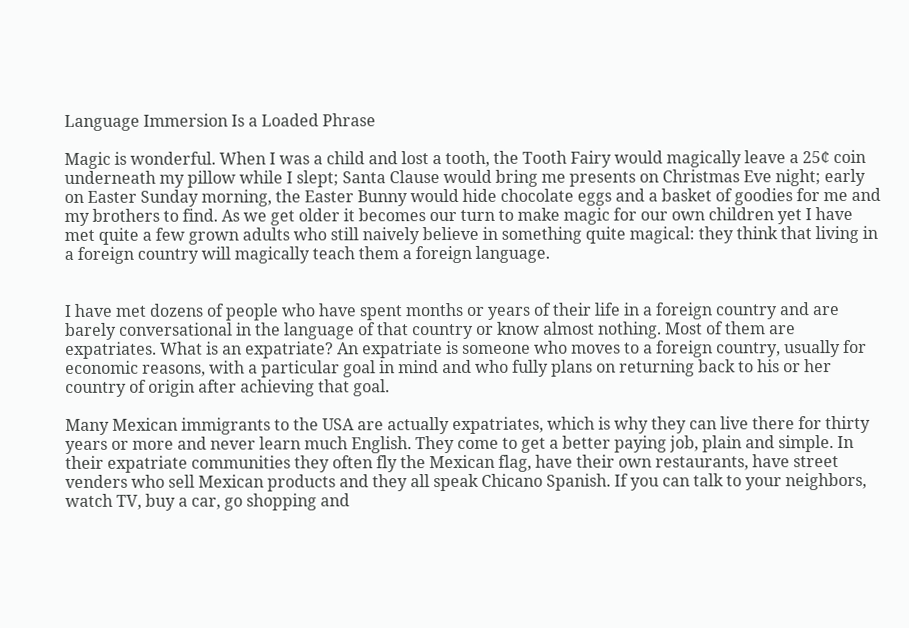Language Immersion Is a Loaded Phrase

Magic is wonderful. When I was a child and lost a tooth, the Tooth Fairy would magically leave a 25¢ coin underneath my pillow while I slept; Santa Clause would bring me presents on Christmas Eve night; early on Easter Sunday morning, the Easter Bunny would hide chocolate eggs and a basket of goodies for me and my brothers to find. As we get older it becomes our turn to make magic for our own children yet I have met quite a few grown adults who still naively believe in something quite magical: they think that living in a foreign country will magically teach them a foreign language.


I have met dozens of people who have spent months or years of their life in a foreign country and are barely conversational in the language of that country or know almost nothing. Most of them are expatriates. What is an expatriate? An expatriate is someone who moves to a foreign country, usually for economic reasons, with a particular goal in mind and who fully plans on returning back to his or her country of origin after achieving that goal.

Many Mexican immigrants to the USA are actually expatriates, which is why they can live there for thirty years or more and never learn much English. They come to get a better paying job, plain and simple. In their expatriate communities they often fly the Mexican flag, have their own restaurants, have street venders who sell Mexican products and they all speak Chicano Spanish. If you can talk to your neighbors, watch TV, buy a car, go shopping and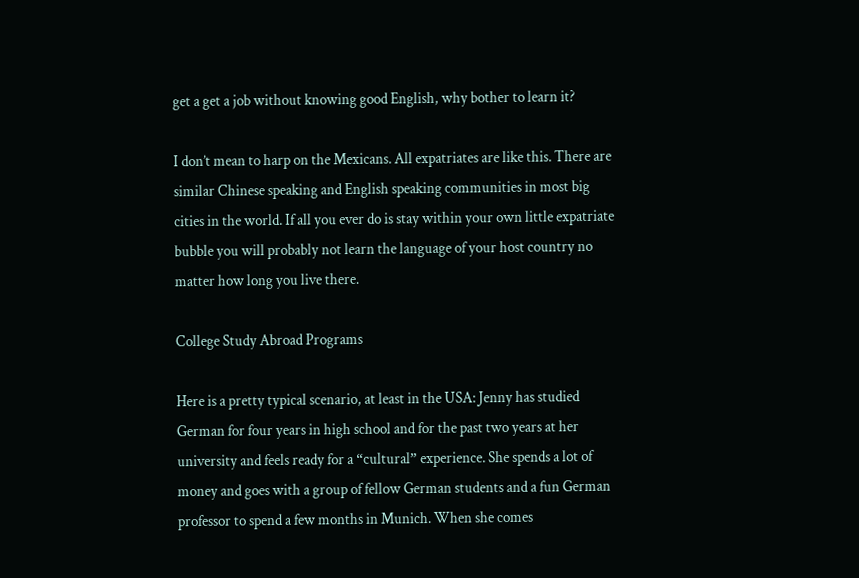get a get a job without knowing good English, why bother to learn it?

I don’t mean to harp on the Mexicans. All expatriates are like this. There are similar Chinese speaking and English speaking communities in most big cities in the world. If all you ever do is stay within your own little expatriate bubble you will probably not learn the language of your host country no matter how long you live there.

College Study Abroad Programs

Here is a pretty typical scenario, at least in the USA: Jenny has studied German for four years in high school and for the past two years at her university and feels ready for a “cultural” experience. She spends a lot of money and goes with a group of fellow German students and a fun German professor to spend a few months in Munich. When she comes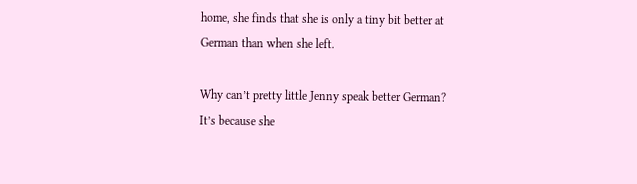home, she finds that she is only a tiny bit better at German than when she left.

Why can’t pretty little Jenny speak better German? It’s because she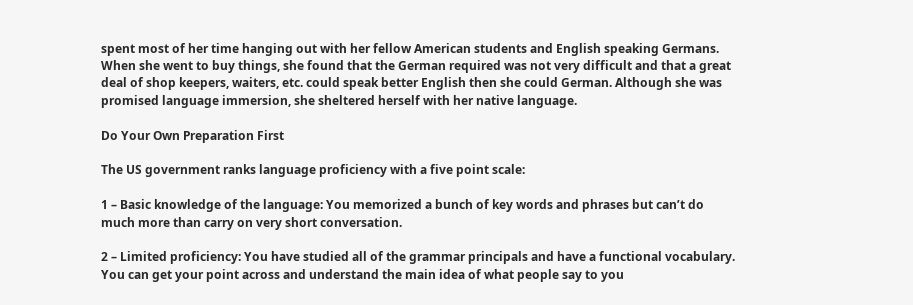spent most of her time hanging out with her fellow American students and English speaking Germans. When she went to buy things, she found that the German required was not very difficult and that a great deal of shop keepers, waiters, etc. could speak better English then she could German. Although she was promised language immersion, she sheltered herself with her native language.

Do Your Own Preparation First

The US government ranks language proficiency with a five point scale:

1 – Basic knowledge of the language: You memorized a bunch of key words and phrases but can’t do much more than carry on very short conversation.

2 – Limited proficiency: You have studied all of the grammar principals and have a functional vocabulary. You can get your point across and understand the main idea of what people say to you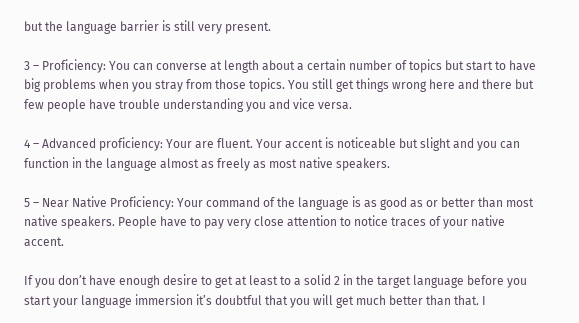but the language barrier is still very present.

3 – Proficiency: You can converse at length about a certain number of topics but start to have big problems when you stray from those topics. You still get things wrong here and there but few people have trouble understanding you and vice versa.

4 – Advanced proficiency: Your are fluent. Your accent is noticeable but slight and you can function in the language almost as freely as most native speakers.

5 – Near Native Proficiency: Your command of the language is as good as or better than most native speakers. People have to pay very close attention to notice traces of your native accent.

If you don’t have enough desire to get at least to a solid 2 in the target language before you start your language immersion it’s doubtful that you will get much better than that. I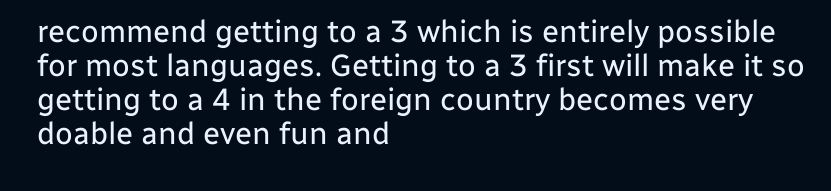recommend getting to a 3 which is entirely possible for most languages. Getting to a 3 first will make it so getting to a 4 in the foreign country becomes very doable and even fun and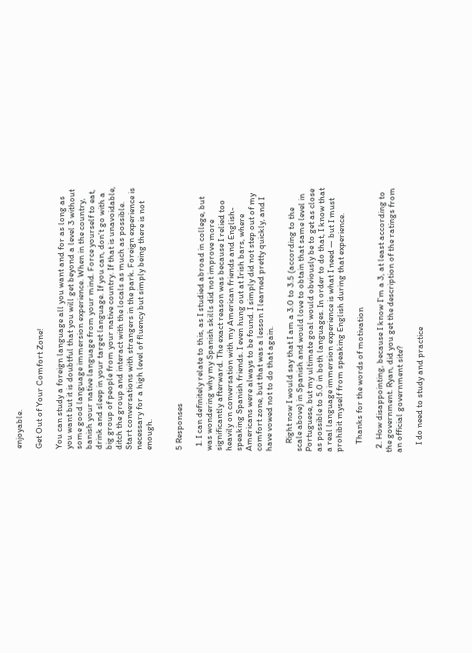enjoyable.

Get Out of Your Comfort Zone!

You can study a foreign language all you want and for as long as you want but it is doubtful that you will get beyond a level 3 without some good language immersion experience. When in the country, banish your native language from your mind. Force yourself to eat, drink and sleep in your target language. If you can, don’t go with a big group of people from your native country. If that is unavoidable, ditch the group and interact with the locals as much as possible. Start conversations with strangers in the park. Foreign experience is necessary for a high level of fluency but simply being there is not enough.


5 Responses

  1. I can definitely relate to this, as I studied abroad in college, but was wondering why my Spanish skills did not improve more significantly afterward. The exact reason was because I relied too heavily on conversation with my American friends and English-speaking Spanish friends. I even hung out at Irish bars, where Americans were always to be found. I simply did not step out of my comfort zone, but that was a lesson I learned pretty quickly, and I have vowed not to do that again.

    Right now I would say that I am a 3.0 to 3.5 (according to the scale above) in Spanish and would love to obtain that same level in Portuguese, but my ultimate goal would obviously be to get as close as possible to 5.0 in both languages. In order to do that, I know that a real language immersion experience is what I need — but I must prohibit myself from speaking English during that experience.

    Thanks for the words of motivation

  2. How disappointing, because I know I’m a 3, at least according to the government. Ryan, did you get the description of the ratings from an official government site?

    I do need to study and practice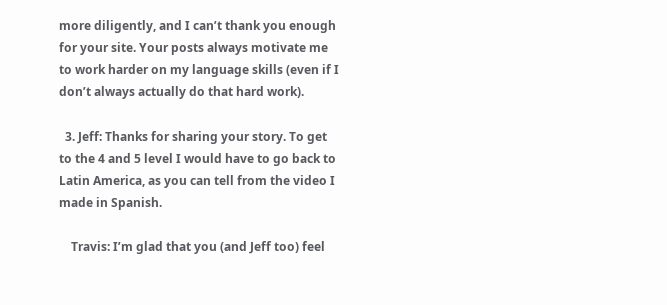more diligently, and I can’t thank you enough for your site. Your posts always motivate me to work harder on my language skills (even if I don’t always actually do that hard work).

  3. Jeff: Thanks for sharing your story. To get to the 4 and 5 level I would have to go back to Latin America, as you can tell from the video I made in Spanish.

    Travis: I’m glad that you (and Jeff too) feel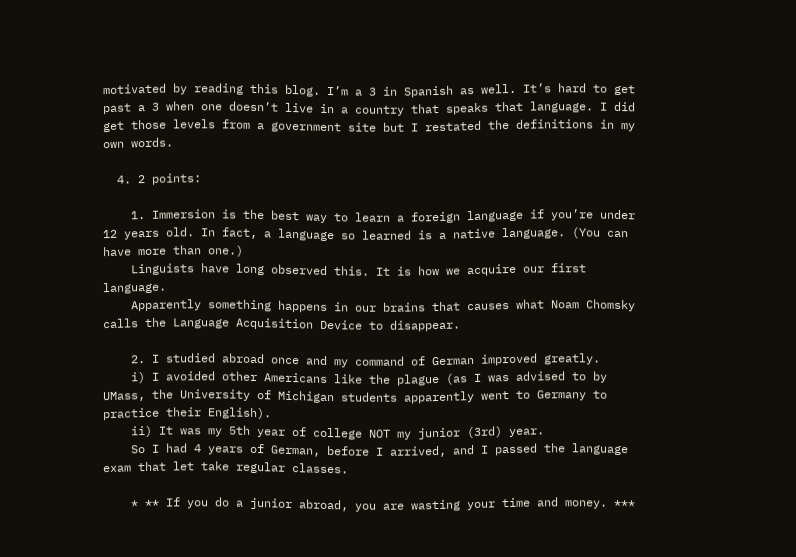motivated by reading this blog. I’m a 3 in Spanish as well. It’s hard to get past a 3 when one doesn’t live in a country that speaks that language. I did get those levels from a government site but I restated the definitions in my own words.

  4. 2 points:

    1. Immersion is the best way to learn a foreign language if you’re under 12 years old. In fact, a language so learned is a native language. (You can have more than one.)
    Linguists have long observed this. It is how we acquire our first language.
    Apparently something happens in our brains that causes what Noam Chomsky calls the Language Acquisition Device to disappear.

    2. I studied abroad once and my command of German improved greatly.
    i) I avoided other Americans like the plague (as I was advised to by UMass, the University of Michigan students apparently went to Germany to practice their English).
    ii) It was my 5th year of college NOT my junior (3rd) year.
    So I had 4 years of German, before I arrived, and I passed the language exam that let take regular classes.

    * ** If you do a junior abroad, you are wasting your time and money. ***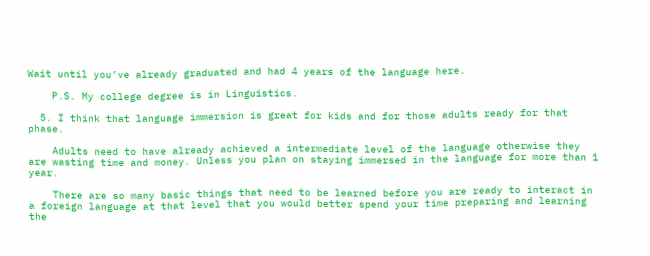Wait until you’ve already graduated and had 4 years of the language here.

    P.S. My college degree is in Linguistics.

  5. I think that language immersion is great for kids and for those adults ready for that phase.

    Adults need to have already achieved a intermediate level of the language otherwise they are wasting time and money. Unless you plan on staying immersed in the language for more than 1 year.

    There are so many basic things that need to be learned before you are ready to interact in a foreign language at that level that you would better spend your time preparing and learning the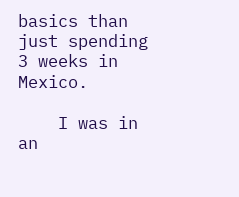basics than just spending 3 weeks in Mexico.

    I was in an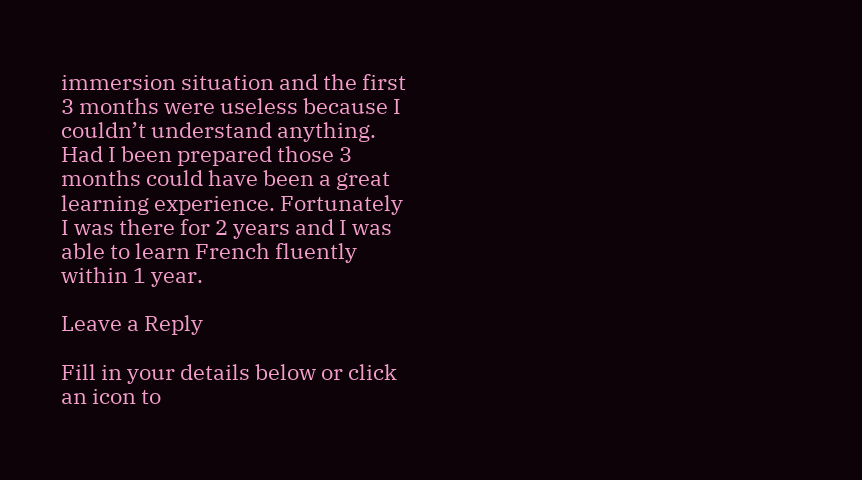immersion situation and the first 3 months were useless because I couldn’t understand anything. Had I been prepared those 3 months could have been a great learning experience. Fortunately I was there for 2 years and I was able to learn French fluently within 1 year.

Leave a Reply

Fill in your details below or click an icon to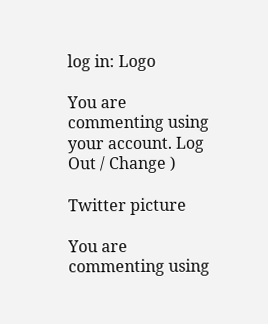log in: Logo

You are commenting using your account. Log Out / Change )

Twitter picture

You are commenting using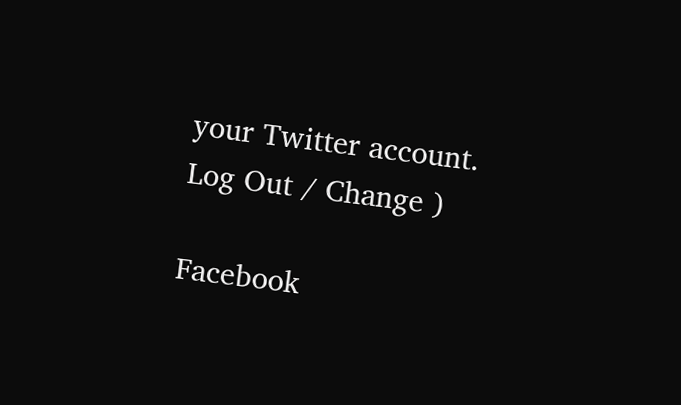your Twitter account. Log Out / Change )

Facebook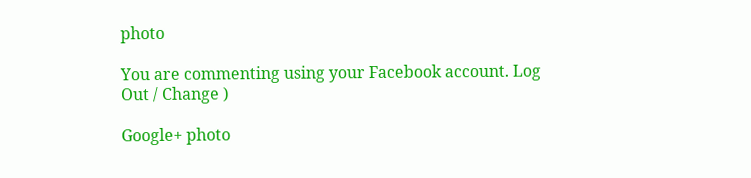photo

You are commenting using your Facebook account. Log Out / Change )

Google+ photo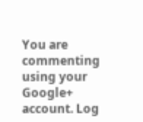You are commenting using your Google+ account. Log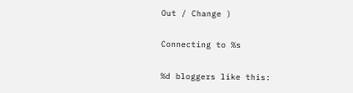Out / Change )

Connecting to %s

%d bloggers like this: